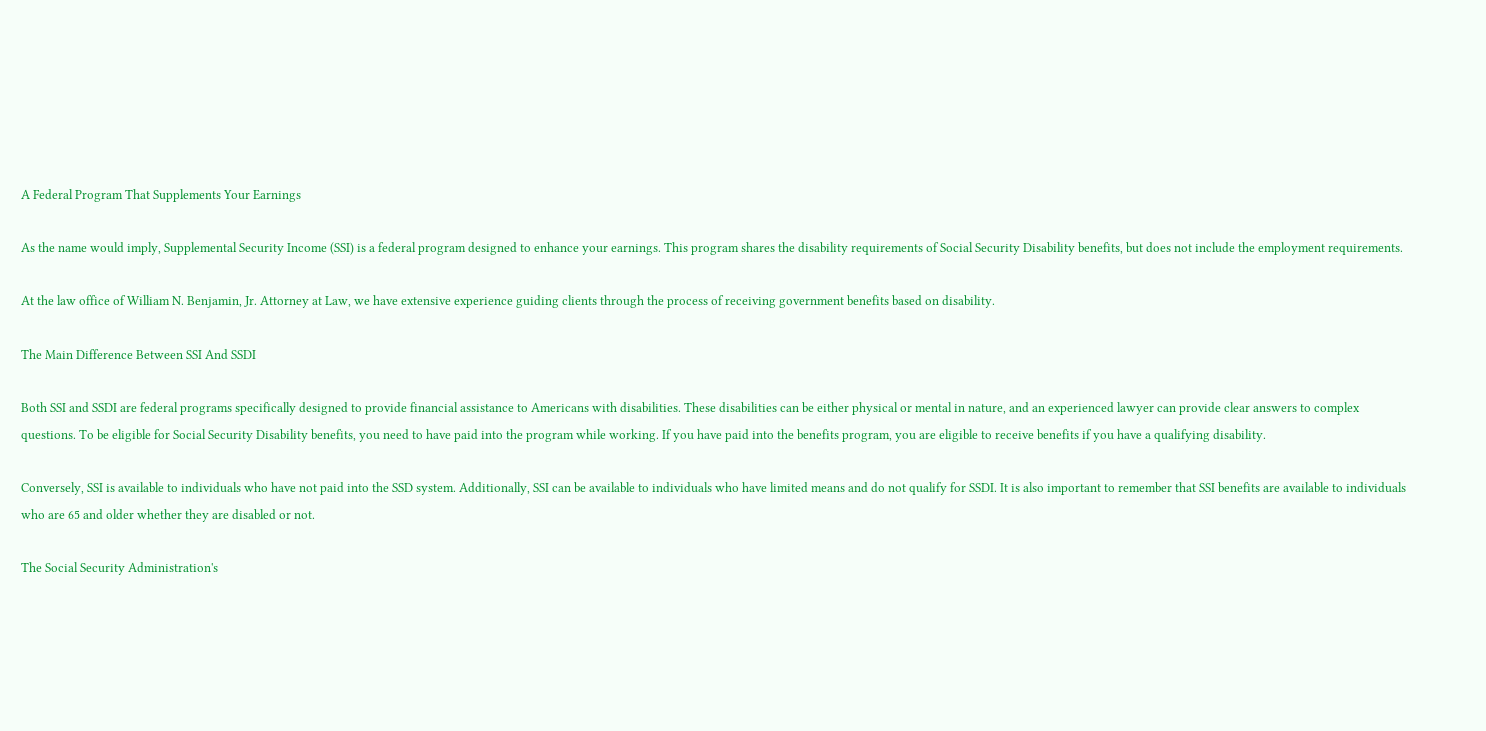A Federal Program That Supplements Your Earnings

As the name would imply, Supplemental Security Income (SSI) is a federal program designed to enhance your earnings. This program shares the disability requirements of Social Security Disability benefits, but does not include the employment requirements.

At the law office of William N. Benjamin, Jr. Attorney at Law, we have extensive experience guiding clients through the process of receiving government benefits based on disability.

The Main Difference Between SSI And SSDI

Both SSI and SSDI are federal programs specifically designed to provide financial assistance to Americans with disabilities. These disabilities can be either physical or mental in nature, and an experienced lawyer can provide clear answers to complex questions. To be eligible for Social Security Disability benefits, you need to have paid into the program while working. If you have paid into the benefits program, you are eligible to receive benefits if you have a qualifying disability.

Conversely, SSI is available to individuals who have not paid into the SSD system. Additionally, SSI can be available to individuals who have limited means and do not qualify for SSDI. It is also important to remember that SSI benefits are available to individuals who are 65 and older whether they are disabled or not.

The Social Security Administration's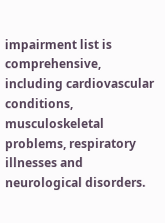impairment list is comprehensive, including cardiovascular conditions, musculoskeletal problems, respiratory illnesses and neurological disorders.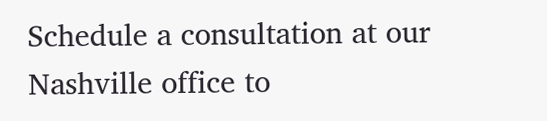Schedule a consultation at our Nashville office to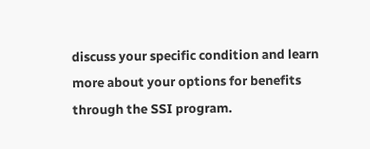discuss your specific condition and learn more about your options for benefits through the SSI program.